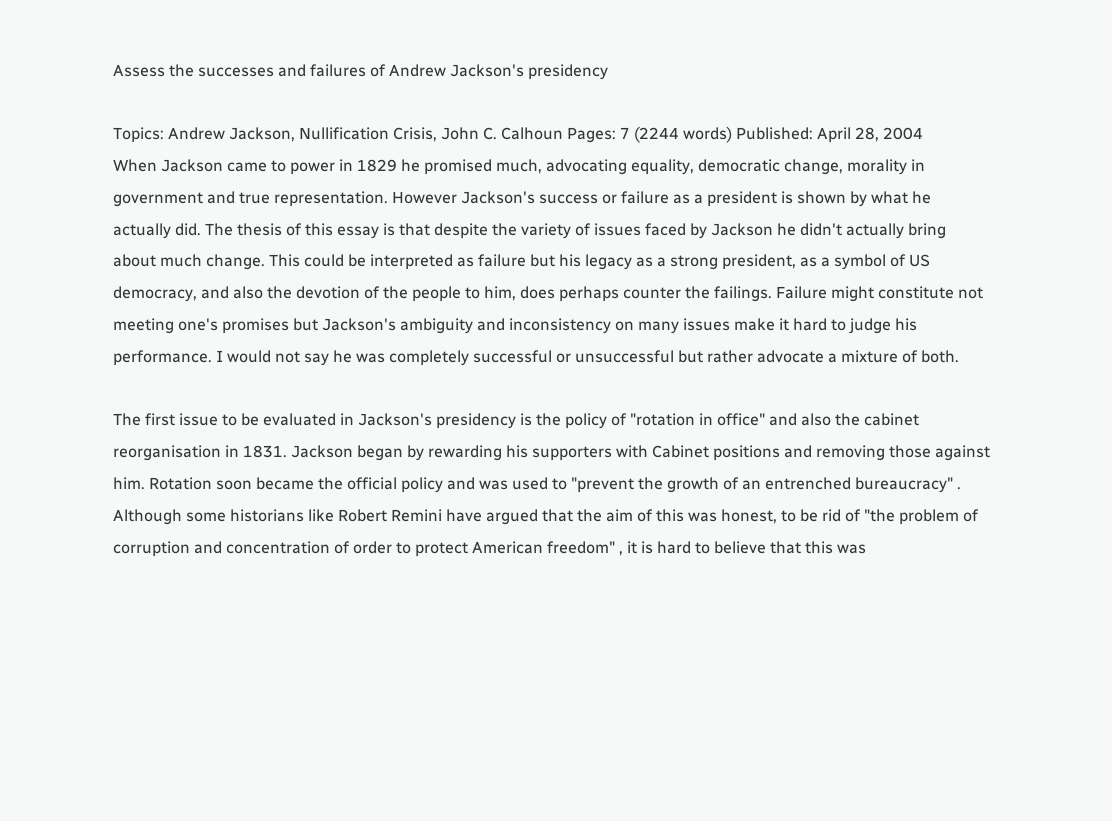Assess the successes and failures of Andrew Jackson's presidency

Topics: Andrew Jackson, Nullification Crisis, John C. Calhoun Pages: 7 (2244 words) Published: April 28, 2004
When Jackson came to power in 1829 he promised much, advocating equality, democratic change, morality in government and true representation. However Jackson's success or failure as a president is shown by what he actually did. The thesis of this essay is that despite the variety of issues faced by Jackson he didn't actually bring about much change. This could be interpreted as failure but his legacy as a strong president, as a symbol of US democracy, and also the devotion of the people to him, does perhaps counter the failings. Failure might constitute not meeting one's promises but Jackson's ambiguity and inconsistency on many issues make it hard to judge his performance. I would not say he was completely successful or unsuccessful but rather advocate a mixture of both.

The first issue to be evaluated in Jackson's presidency is the policy of "rotation in office" and also the cabinet reorganisation in 1831. Jackson began by rewarding his supporters with Cabinet positions and removing those against him. Rotation soon became the official policy and was used to "prevent the growth of an entrenched bureaucracy" . Although some historians like Robert Remini have argued that the aim of this was honest, to be rid of "the problem of corruption and concentration of order to protect American freedom" , it is hard to believe that this was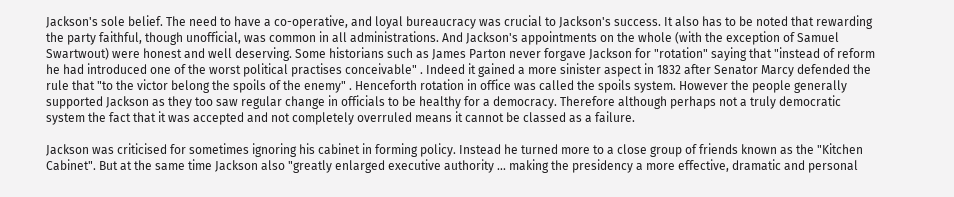Jackson's sole belief. The need to have a co-operative, and loyal bureaucracy was crucial to Jackson's success. It also has to be noted that rewarding the party faithful, though unofficial, was common in all administrations. And Jackson's appointments on the whole (with the exception of Samuel Swartwout) were honest and well deserving. Some historians such as James Parton never forgave Jackson for "rotation" saying that "instead of reform he had introduced one of the worst political practises conceivable" . Indeed it gained a more sinister aspect in 1832 after Senator Marcy defended the rule that "to the victor belong the spoils of the enemy" . Henceforth rotation in office was called the spoils system. However the people generally supported Jackson as they too saw regular change in officials to be healthy for a democracy. Therefore although perhaps not a truly democratic system the fact that it was accepted and not completely overruled means it cannot be classed as a failure.

Jackson was criticised for sometimes ignoring his cabinet in forming policy. Instead he turned more to a close group of friends known as the "Kitchen Cabinet". But at the same time Jackson also "greatly enlarged executive authority ... making the presidency a more effective, dramatic and personal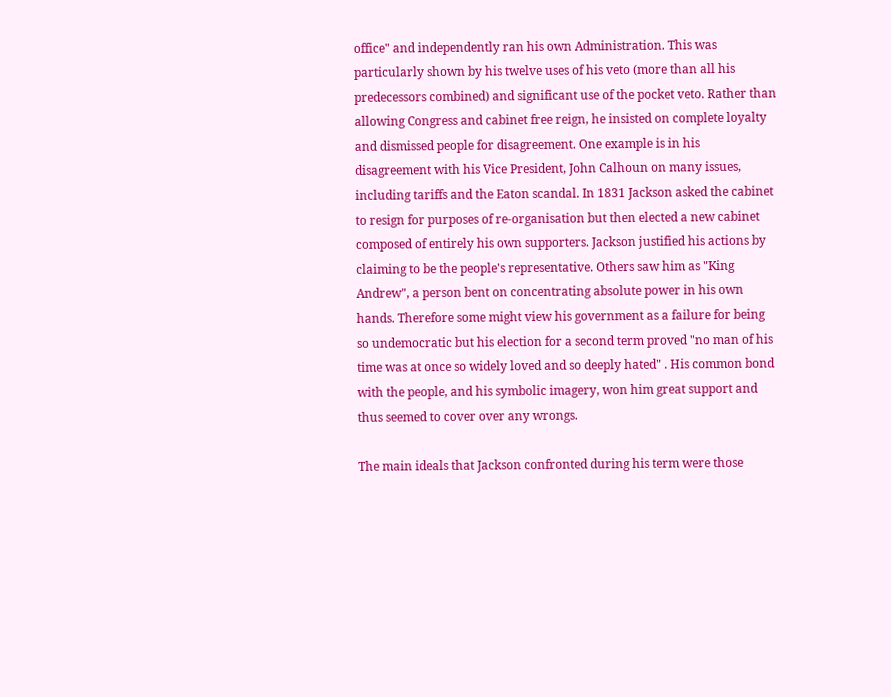office" and independently ran his own Administration. This was particularly shown by his twelve uses of his veto (more than all his predecessors combined) and significant use of the pocket veto. Rather than allowing Congress and cabinet free reign, he insisted on complete loyalty and dismissed people for disagreement. One example is in his disagreement with his Vice President, John Calhoun on many issues, including tariffs and the Eaton scandal. In 1831 Jackson asked the cabinet to resign for purposes of re-organisation but then elected a new cabinet composed of entirely his own supporters. Jackson justified his actions by claiming to be the people's representative. Others saw him as "King Andrew", a person bent on concentrating absolute power in his own hands. Therefore some might view his government as a failure for being so undemocratic but his election for a second term proved "no man of his time was at once so widely loved and so deeply hated" . His common bond with the people, and his symbolic imagery, won him great support and thus seemed to cover over any wrongs.

The main ideals that Jackson confronted during his term were those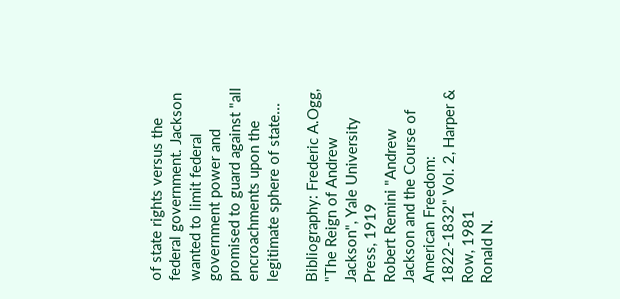of state rights versus the federal government. Jackson wanted to limit federal government power and promised to guard against "all encroachments upon the legitimate sphere of state...

Bibliography: Frederic A.Ogg, "The Reign of Andrew Jackson", Yale University Press, 1919
Robert Remini "Andrew Jackson and the Course of American Freedom: 1822-1832" Vol. 2, Harper & Row, 1981
Ronald N.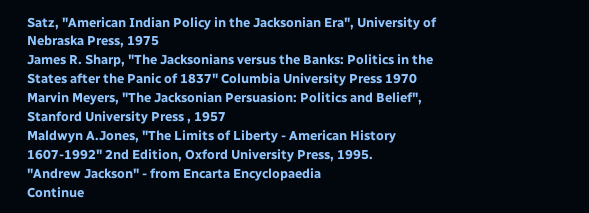Satz, "American Indian Policy in the Jacksonian Era", University of Nebraska Press, 1975
James R. Sharp, "The Jacksonians versus the Banks: Politics in the States after the Panic of 1837" Columbia University Press 1970
Marvin Meyers, "The Jacksonian Persuasion: Politics and Belief", Stanford University Press , 1957
Maldwyn A.Jones, "The Limits of Liberty - American History 1607-1992" 2nd Edition, Oxford University Press, 1995.
"Andrew Jackson" - from Encarta Encyclopaedia
Continue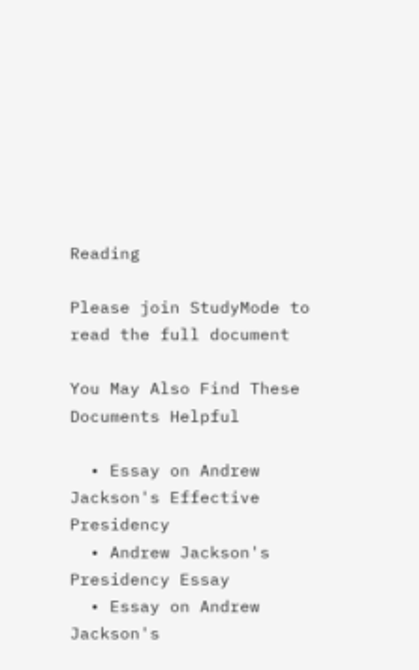Reading

Please join StudyMode to read the full document

You May Also Find These Documents Helpful

  • Essay on Andrew Jackson's Effective Presidency
  • Andrew Jackson's Presidency Essay
  • Essay on Andrew Jackson's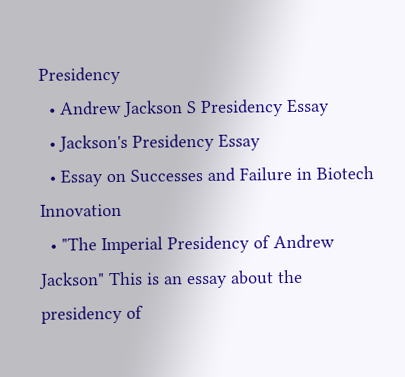Presidency
  • Andrew Jackson S Presidency Essay
  • Jackson's Presidency Essay
  • Essay on Successes and Failure in Biotech Innovation
  • "The Imperial Presidency of Andrew Jackson" This is an essay about the presidency of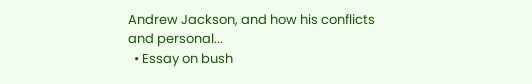Andrew Jackson, and how his conflicts and personal...
  • Essay on bush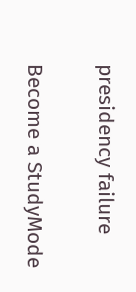presidency failure

Become a StudyMode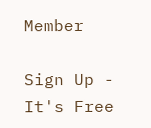Member

Sign Up - It's Free